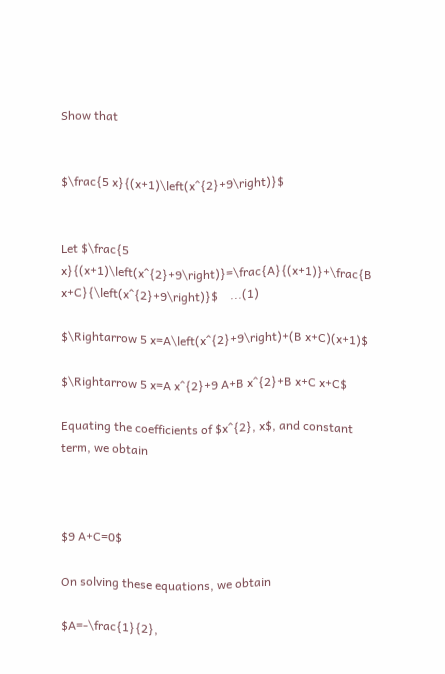Show that


$\frac{5 x}{(x+1)\left(x^{2}+9\right)}$


Let $\frac{5 x}{(x+1)\left(x^{2}+9\right)}=\frac{A}{(x+1)}+\frac{B x+C}{\left(x^{2}+9\right)}$    ...(1)

$\Rightarrow 5 x=A\left(x^{2}+9\right)+(B x+C)(x+1)$

$\Rightarrow 5 x=A x^{2}+9 A+B x^{2}+B x+C x+C$

Equating the coefficients of $x^{2}, x$, and constant term, we obtain



$9 A+C=0$

On solving these equations, we obtain

$A=-\frac{1}{2},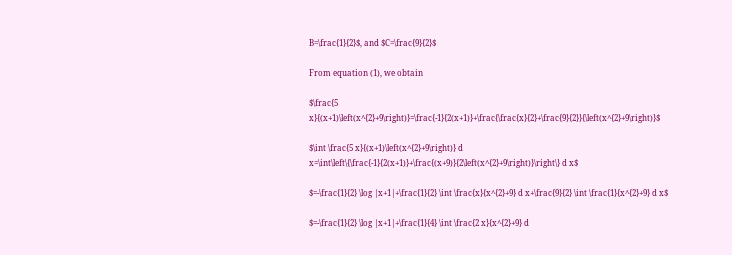B=\frac{1}{2}$, and $C=\frac{9}{2}$

From equation (1), we obtain

$\frac{5 x}{(x+1)\left(x^{2}+9\right)}=\frac{-1}{2(x+1)}+\frac{\frac{x}{2}+\frac{9}{2}}{\left(x^{2}+9\right)}$

$\int \frac{5 x}{(x+1)\left(x^{2}+9\right)} d x=\int\left\{\frac{-1}{2(x+1)}+\frac{(x+9)}{2\left(x^{2}+9\right)}\right\} d x$

$=-\frac{1}{2} \log |x+1|+\frac{1}{2} \int \frac{x}{x^{2}+9} d x+\frac{9}{2} \int \frac{1}{x^{2}+9} d x$

$=-\frac{1}{2} \log |x+1|+\frac{1}{4} \int \frac{2 x}{x^{2}+9} d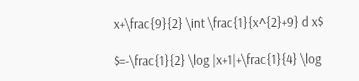x+\frac{9}{2} \int \frac{1}{x^{2}+9} d x$

$=-\frac{1}{2} \log |x+1|+\frac{1}{4} \log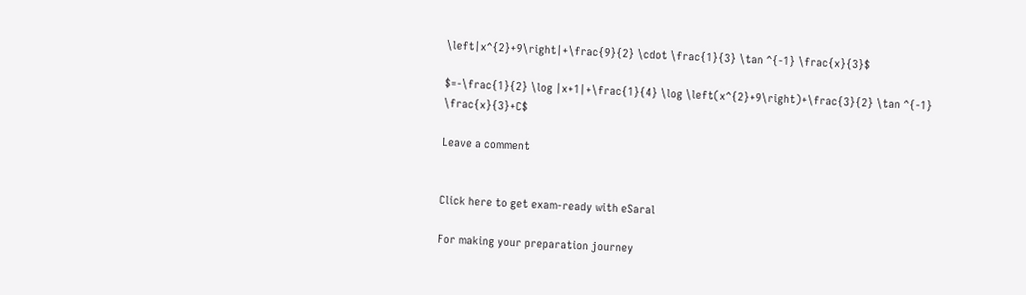\left|x^{2}+9\right|+\frac{9}{2} \cdot \frac{1}{3} \tan ^{-1} \frac{x}{3}$

$=-\frac{1}{2} \log |x+1|+\frac{1}{4} \log \left(x^{2}+9\right)+\frac{3}{2} \tan ^{-1} \frac{x}{3}+C$

Leave a comment


Click here to get exam-ready with eSaral

For making your preparation journey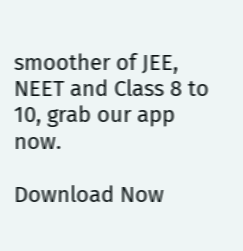smoother of JEE, NEET and Class 8 to 10, grab our app now.

Download Now